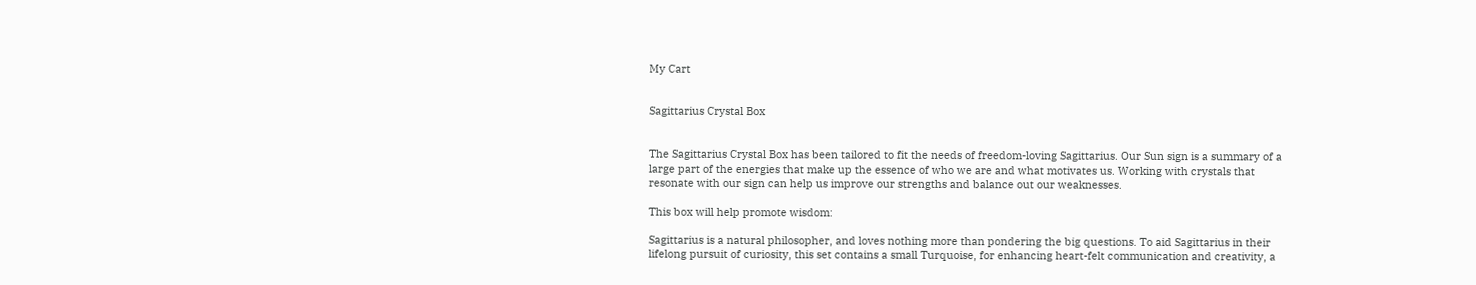My Cart


Sagittarius Crystal Box


The Sagittarius Crystal Box has been tailored to fit the needs of freedom-loving Sagittarius. Our Sun sign is a summary of a large part of the energies that make up the essence of who we are and what motivates us. Working with crystals that resonate with our sign can help us improve our strengths and balance out our weaknesses.

This box will help promote wisdom:

Sagittarius is a natural philosopher, and loves nothing more than pondering the big questions. To aid Sagittarius in their lifelong pursuit of curiosity, this set contains a small Turquoise, for enhancing heart-felt communication and creativity, a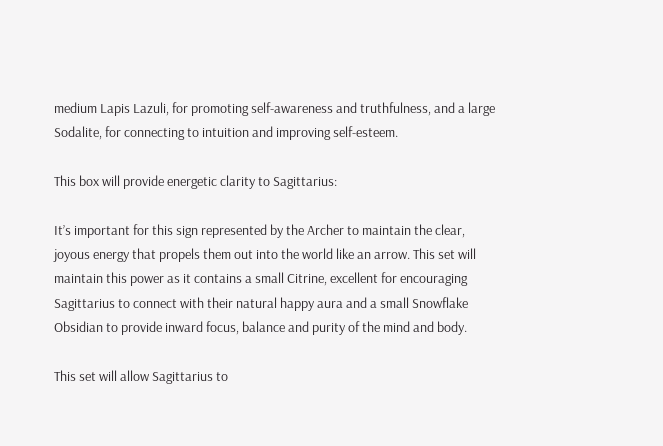medium Lapis Lazuli, for promoting self-awareness and truthfulness, and a large Sodalite, for connecting to intuition and improving self-esteem.

This box will provide energetic clarity to Sagittarius:

It’s important for this sign represented by the Archer to maintain the clear, joyous energy that propels them out into the world like an arrow. This set will maintain this power as it contains a small Citrine, excellent for encouraging Sagittarius to connect with their natural happy aura and a small Snowflake Obsidian to provide inward focus, balance and purity of the mind and body.

This set will allow Sagittarius to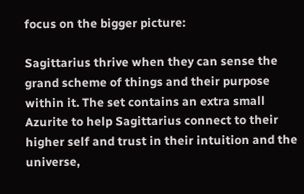focus on the bigger picture:

Sagittarius thrive when they can sense the grand scheme of things and their purpose within it. The set contains an extra small Azurite to help Sagittarius connect to their higher self and trust in their intuition and the universe,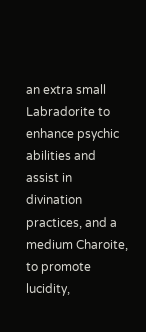an extra small Labradorite to enhance psychic abilities and assist in divination practices, and a medium Charoite, to promote lucidity,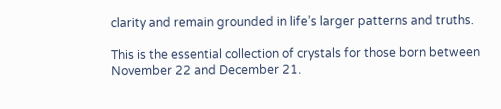clarity and remain grounded in life’s larger patterns and truths.

This is the essential collection of crystals for those born between November 22 and December 21.